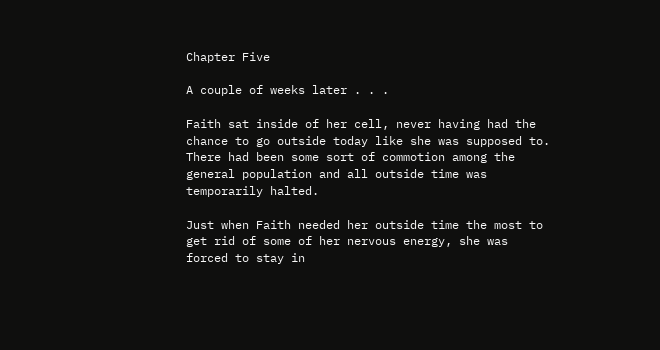Chapter Five

A couple of weeks later . . .

Faith sat inside of her cell, never having had the chance to go outside today like she was supposed to. There had been some sort of commotion among the general population and all outside time was temporarily halted.

Just when Faith needed her outside time the most to get rid of some of her nervous energy, she was forced to stay in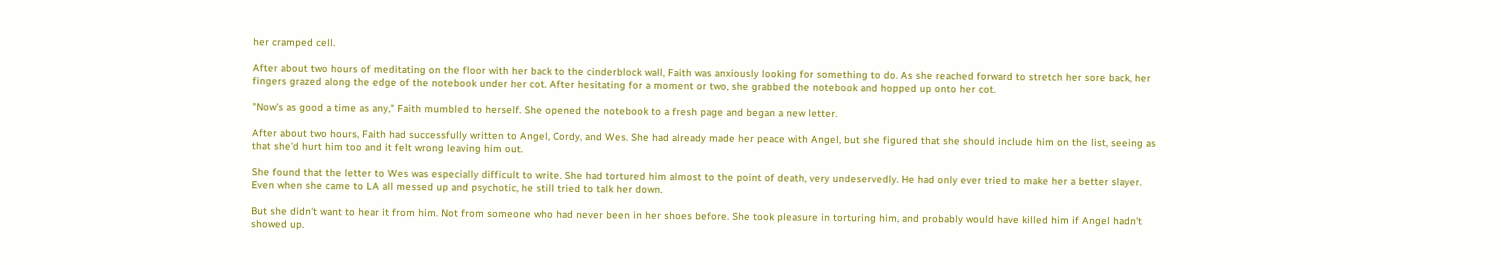her cramped cell.

After about two hours of meditating on the floor with her back to the cinderblock wall, Faith was anxiously looking for something to do. As she reached forward to stretch her sore back, her fingers grazed along the edge of the notebook under her cot. After hesitating for a moment or two, she grabbed the notebook and hopped up onto her cot.

"Now's as good a time as any," Faith mumbled to herself. She opened the notebook to a fresh page and began a new letter.

After about two hours, Faith had successfully written to Angel, Cordy, and Wes. She had already made her peace with Angel, but she figured that she should include him on the list, seeing as that she'd hurt him too and it felt wrong leaving him out.

She found that the letter to Wes was especially difficult to write. She had tortured him almost to the point of death, very undeservedly. He had only ever tried to make her a better slayer. Even when she came to LA all messed up and psychotic, he still tried to talk her down.

But she didn't want to hear it from him. Not from someone who had never been in her shoes before. She took pleasure in torturing him, and probably would have killed him if Angel hadn't showed up.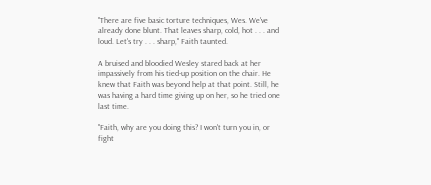"There are five basic torture techniques, Wes. We've already done blunt. That leaves sharp, cold, hot . . . and loud. Let's try . . . sharp," Faith taunted.

A bruised and bloodied Wesley stared back at her impassively from his tied-up position on the chair. He knew that Faith was beyond help at that point. Still, he was having a hard time giving up on her, so he tried one last time.

"Faith, why are you doing this? I won't turn you in, or fight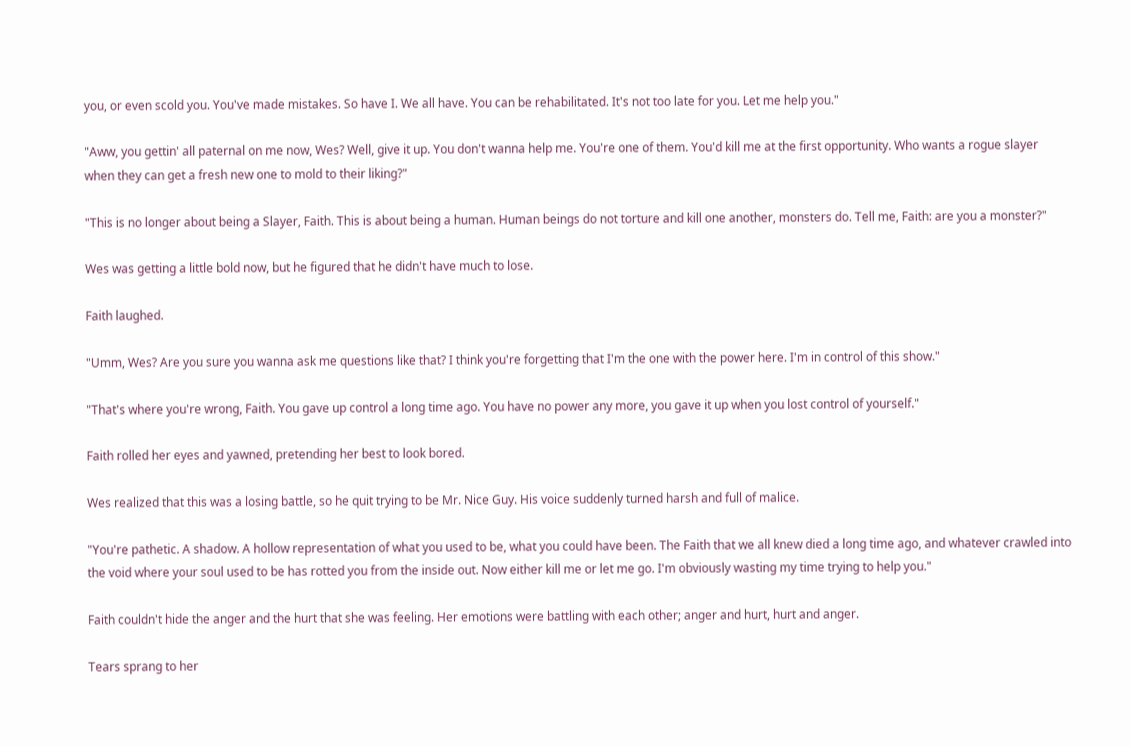you, or even scold you. You've made mistakes. So have I. We all have. You can be rehabilitated. It's not too late for you. Let me help you."

"Aww, you gettin' all paternal on me now, Wes? Well, give it up. You don't wanna help me. You're one of them. You'd kill me at the first opportunity. Who wants a rogue slayer when they can get a fresh new one to mold to their liking?"

"This is no longer about being a Slayer, Faith. This is about being a human. Human beings do not torture and kill one another, monsters do. Tell me, Faith: are you a monster?"

Wes was getting a little bold now, but he figured that he didn't have much to lose.

Faith laughed.

"Umm, Wes? Are you sure you wanna ask me questions like that? I think you're forgetting that I'm the one with the power here. I'm in control of this show."

"That's where you're wrong, Faith. You gave up control a long time ago. You have no power any more, you gave it up when you lost control of yourself."

Faith rolled her eyes and yawned, pretending her best to look bored.

Wes realized that this was a losing battle, so he quit trying to be Mr. Nice Guy. His voice suddenly turned harsh and full of malice.

"You're pathetic. A shadow. A hollow representation of what you used to be, what you could have been. The Faith that we all knew died a long time ago, and whatever crawled into the void where your soul used to be has rotted you from the inside out. Now either kill me or let me go. I'm obviously wasting my time trying to help you."

Faith couldn't hide the anger and the hurt that she was feeling. Her emotions were battling with each other; anger and hurt, hurt and anger.

Tears sprang to her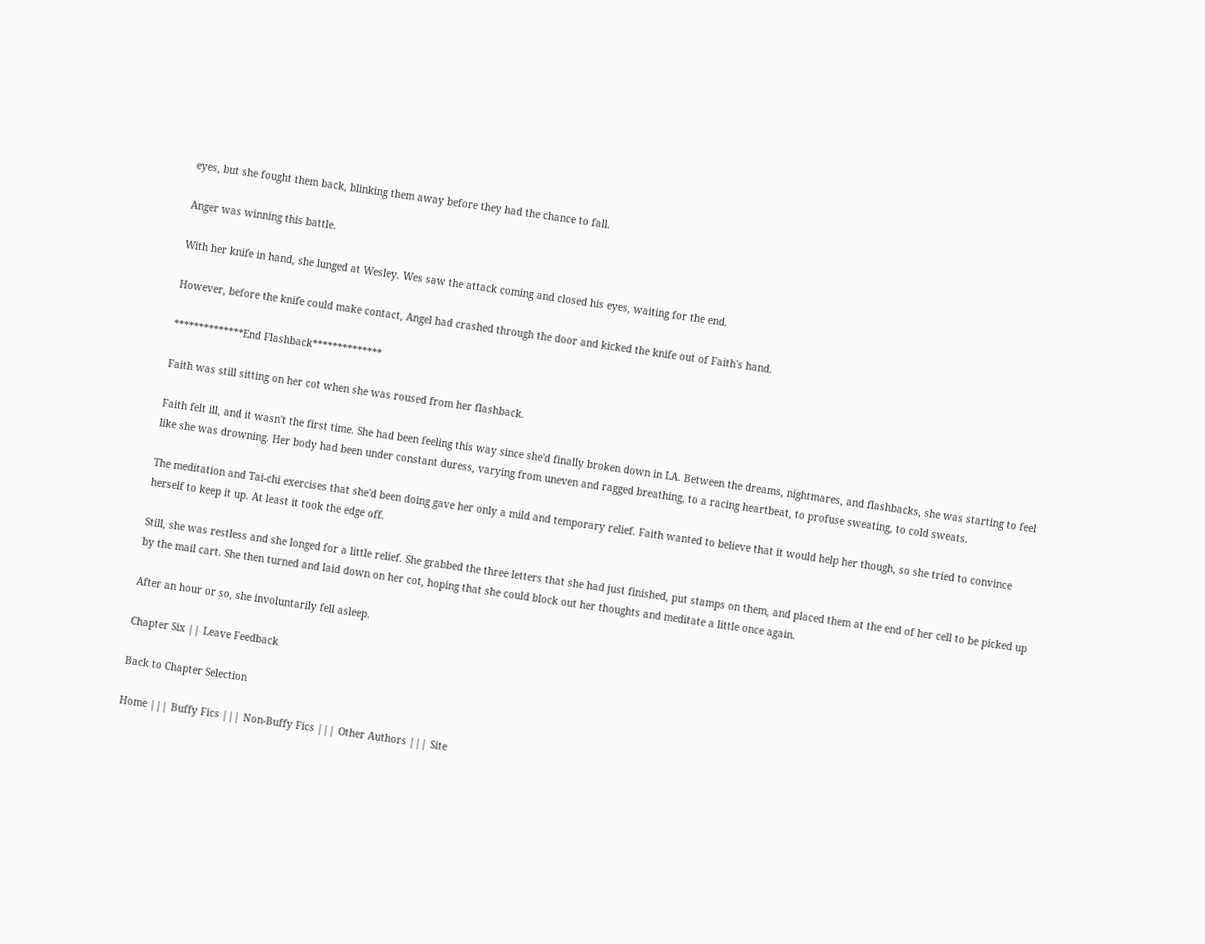eyes, but she fought them back, blinking them away before they had the chance to fall.

Anger was winning this battle.

With her knife in hand, she lunged at Wesley. Wes saw the attack coming and closed his eyes, waiting for the end.

However, before the knife could make contact, Angel had crashed through the door and kicked the knife out of Faith's hand.

**************End Flashback**************

Faith was still sitting on her cot when she was roused from her flashback.

Faith felt ill, and it wasn't the first time. She had been feeling this way since she'd finally broken down in LA. Between the dreams, nightmares, and flashbacks, she was starting to feel like she was drowning. Her body had been under constant duress, varying from uneven and ragged breathing, to a racing heartbeat, to profuse sweating, to cold sweats.

The meditation and Tai-chi exercises that she'd been doing gave her only a mild and temporary relief. Faith wanted to believe that it would help her though, so she tried to convince herself to keep it up. At least it took the edge off.

Still, she was restless and she longed for a little relief. She grabbed the three letters that she had just finished, put stamps on them, and placed them at the end of her cell to be picked up by the mail cart. She then turned and laid down on her cot, hoping that she could block out her thoughts and meditate a little once again.

After an hour or so, she involuntarily fell asleep.

Chapter Six || Leave Feedback

Back to Chapter Selection

Home ||| Buffy Fics ||| Non-Buffy Fics ||| Other Authors ||| Site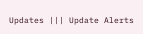Updates ||| Update Alerts